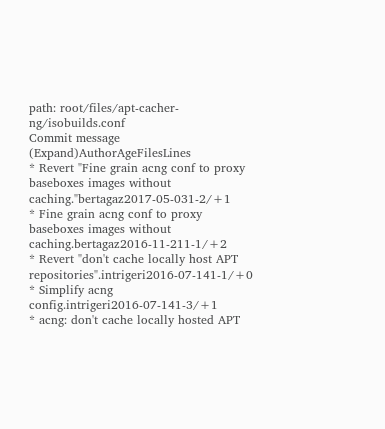path: root/files/apt-cacher-ng/isobuilds.conf
Commit message (Expand)AuthorAgeFilesLines
* Revert "Fine grain acng conf to proxy baseboxes images without caching."bertagaz2017-05-031-2/+1
* Fine grain acng conf to proxy baseboxes images without caching.bertagaz2016-11-211-1/+2
* Revert "don't cache locally host APT repositories".intrigeri2016-07-141-1/+0
* Simplify acng config.intrigeri2016-07-141-3/+1
* acng: don't cache locally hosted APT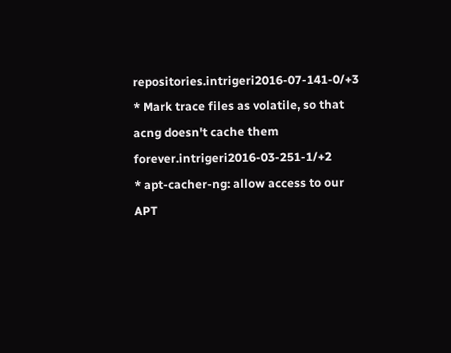repositories.intrigeri2016-07-141-0/+3
* Mark trace files as volatile, so that acng doesn't cache them forever.intrigeri2016-03-251-1/+2
* apt-cacher-ng: allow access to our APT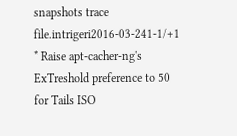snapshots trace file.intrigeri2016-03-241-1/+1
* Raise apt-cacher-ng's ExTreshold preference to 50 for Tails ISO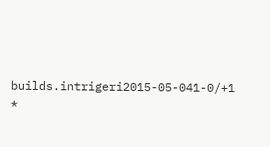builds.intrigeri2015-05-041-0/+1
*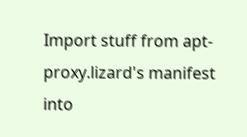Import stuff from apt-proxy.lizard's manifest into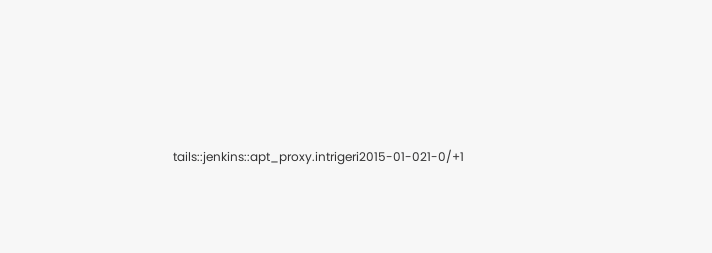tails::jenkins::apt_proxy.intrigeri2015-01-021-0/+1